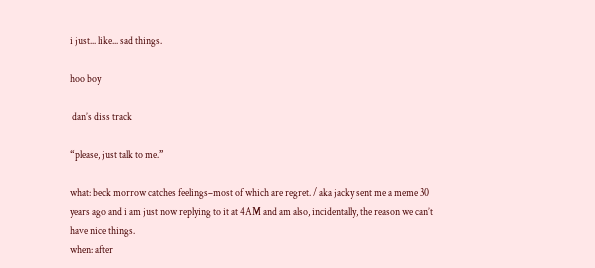i just... like... sad things.

hoo boy

 dan’s diss track

“please, just talk to me.”

what: beck morrow catches feelings–most of which are regret. / aka jacky sent me a meme 30 years ago and i am just now replying to it at 4AM and am also, incidentally, the reason we can’t have nice things.
when: after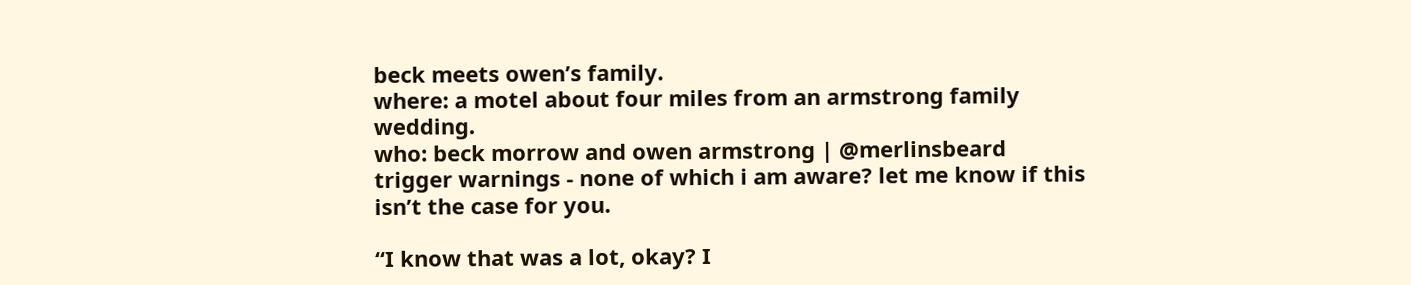beck meets owen’s family.
where: a motel about four miles from an armstrong family wedding.
who: beck morrow and owen armstrong | @merlinsbeard
trigger warnings - none of which i am aware? let me know if this isn’t the case for you.

“I know that was a lot, okay? I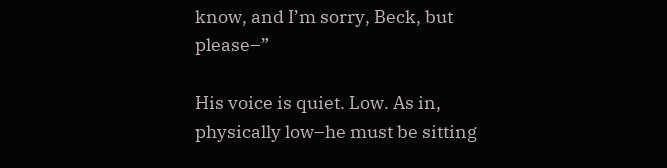know, and I’m sorry, Beck, but please–”

His voice is quiet. Low. As in, physically low–he must be sitting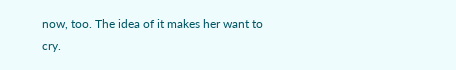now, too. The idea of it makes her want to cry.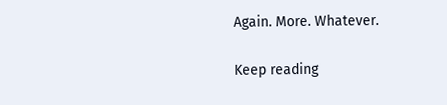Again. More. Whatever.

Keep reading